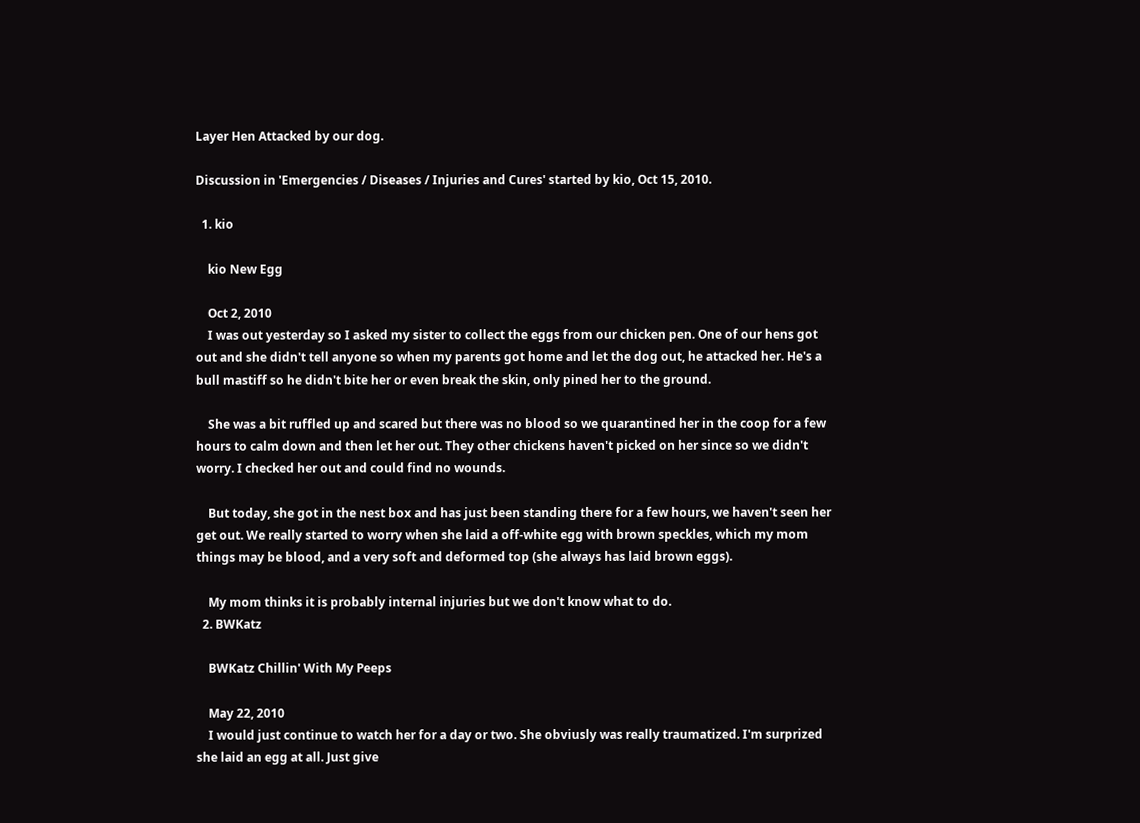Layer Hen Attacked by our dog.

Discussion in 'Emergencies / Diseases / Injuries and Cures' started by kio, Oct 15, 2010.

  1. kio

    kio New Egg

    Oct 2, 2010
    I was out yesterday so I asked my sister to collect the eggs from our chicken pen. One of our hens got out and she didn't tell anyone so when my parents got home and let the dog out, he attacked her. He's a bull mastiff so he didn't bite her or even break the skin, only pined her to the ground.

    She was a bit ruffled up and scared but there was no blood so we quarantined her in the coop for a few hours to calm down and then let her out. They other chickens haven't picked on her since so we didn't worry. I checked her out and could find no wounds.

    But today, she got in the nest box and has just been standing there for a few hours, we haven't seen her get out. We really started to worry when she laid a off-white egg with brown speckles, which my mom things may be blood, and a very soft and deformed top (she always has laid brown eggs).

    My mom thinks it is probably internal injuries but we don't know what to do.
  2. BWKatz

    BWKatz Chillin' With My Peeps

    May 22, 2010
    I would just continue to watch her for a day or two. She obviusly was really traumatized. I'm surprized she laid an egg at all. Just give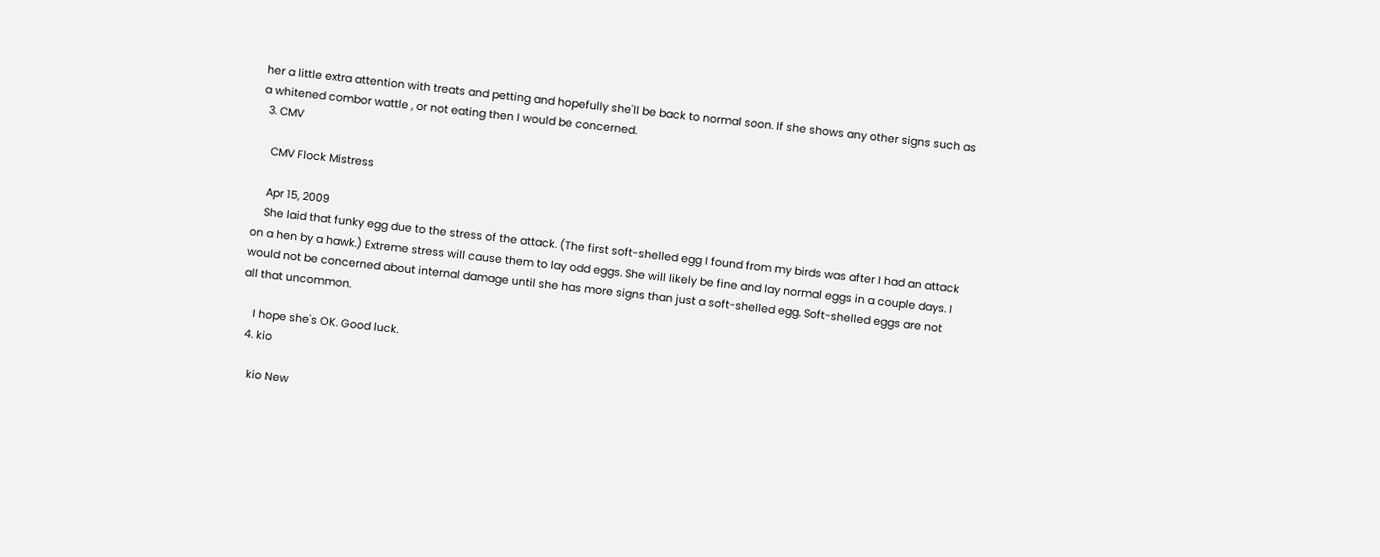her a little extra attention with treats and petting and hopefully she'll be back to normal soon. If she shows any other signs such as a whitened combor wattle , or not eating then I would be concerned.
  3. CMV

    CMV Flock Mistress

    Apr 15, 2009
    She laid that funky egg due to the stress of the attack. (The first soft-shelled egg I found from my birds was after I had an attack on a hen by a hawk.) Extreme stress will cause them to lay odd eggs. She will likely be fine and lay normal eggs in a couple days. I would not be concerned about internal damage until she has more signs than just a soft-shelled egg. Soft-shelled eggs are not all that uncommon.

    I hope she's OK. Good luck.
  4. kio

    kio New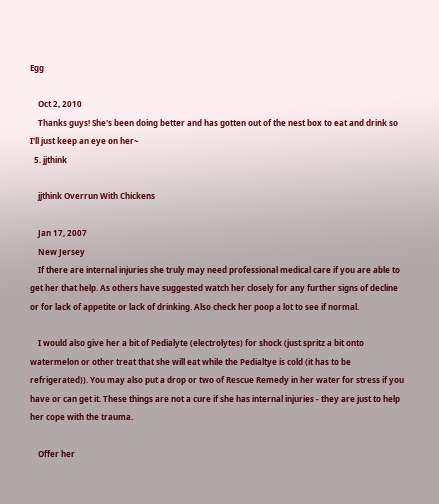Egg

    Oct 2, 2010
    Thanks guys! She's been doing better and has gotten out of the nest box to eat and drink so I'll just keep an eye on her~
  5. jjthink

    jjthink Overrun With Chickens

    Jan 17, 2007
    New Jersey
    If there are internal injuries she truly may need professional medical care if you are able to get her that help. As others have suggested watch her closely for any further signs of decline or for lack of appetite or lack of drinking. Also check her poop a lot to see if normal.

    I would also give her a bit of Pedialyte (electrolytes) for shock (just spritz a bit onto watermelon or other treat that she will eat while the Pedialtye is cold (it has to be refrigerated)). You may also put a drop or two of Rescue Remedy in her water for stress if you have or can get it. These things are not a cure if she has internal injuries - they are just to help her cope with the trauma.

    Offer her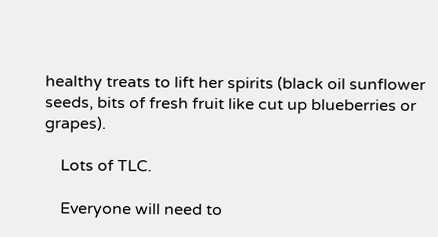healthy treats to lift her spirits (black oil sunflower seeds, bits of fresh fruit like cut up blueberries or grapes).

    Lots of TLC.

    Everyone will need to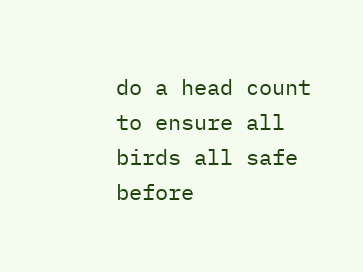do a head count to ensure all birds all safe before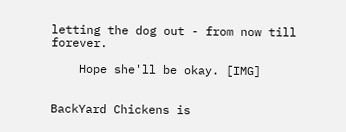letting the dog out - from now till forever.

    Hope she'll be okay. [IMG]


BackYard Chickens is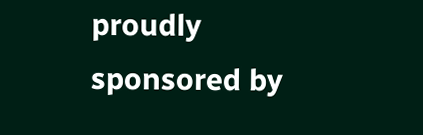proudly sponsored by